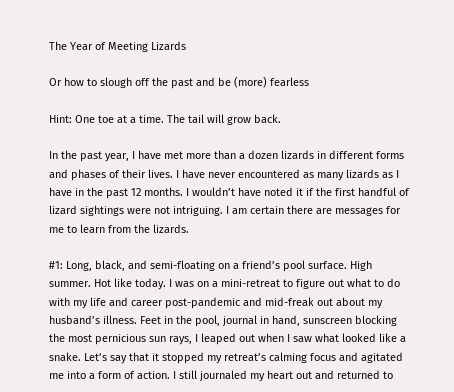The Year of Meeting Lizards

Or how to slough off the past and be (more) fearless

Hint: One toe at a time. The tail will grow back.

In the past year, I have met more than a dozen lizards in different forms and phases of their lives. I have never encountered as many lizards as I have in the past 12 months. I wouldn’t have noted it if the first handful of lizard sightings were not intriguing. I am certain there are messages for me to learn from the lizards.

#1: Long, black, and semi-floating on a friend’s pool surface. High summer. Hot like today. I was on a mini-retreat to figure out what to do with my life and career post-pandemic and mid-freak out about my husband’s illness. Feet in the pool, journal in hand, sunscreen blocking the most pernicious sun rays, I leaped out when I saw what looked like a snake. Let’s say that it stopped my retreat’s calming focus and agitated me into a form of action. I still journaled my heart out and returned to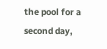the pool for a second day,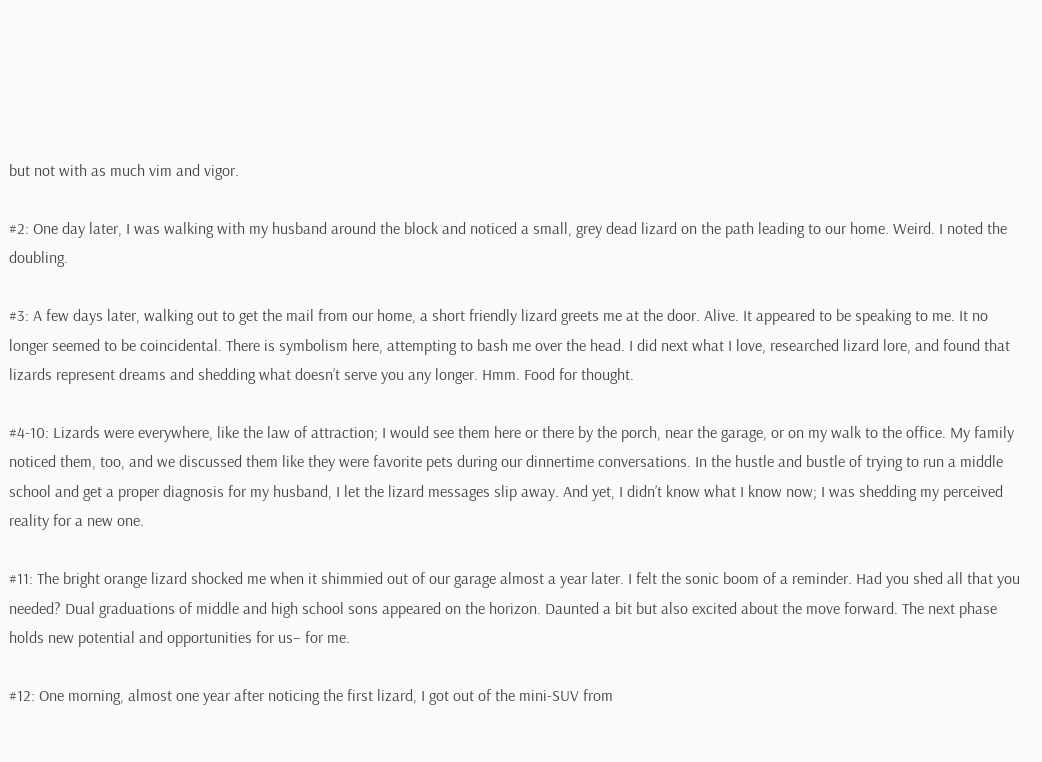but not with as much vim and vigor.

#2: One day later, I was walking with my husband around the block and noticed a small, grey dead lizard on the path leading to our home. Weird. I noted the doubling.

#3: A few days later, walking out to get the mail from our home, a short friendly lizard greets me at the door. Alive. It appeared to be speaking to me. It no longer seemed to be coincidental. There is symbolism here, attempting to bash me over the head. I did next what I love, researched lizard lore, and found that lizards represent dreams and shedding what doesn’t serve you any longer. Hmm. Food for thought.

#4-10: Lizards were everywhere, like the law of attraction; I would see them here or there by the porch, near the garage, or on my walk to the office. My family noticed them, too, and we discussed them like they were favorite pets during our dinnertime conversations. In the hustle and bustle of trying to run a middle school and get a proper diagnosis for my husband, I let the lizard messages slip away. And yet, I didn’t know what I know now; I was shedding my perceived reality for a new one.

#11: The bright orange lizard shocked me when it shimmied out of our garage almost a year later. I felt the sonic boom of a reminder. Had you shed all that you needed? Dual graduations of middle and high school sons appeared on the horizon. Daunted a bit but also excited about the move forward. The next phase holds new potential and opportunities for us– for me.

#12: One morning, almost one year after noticing the first lizard, I got out of the mini-SUV from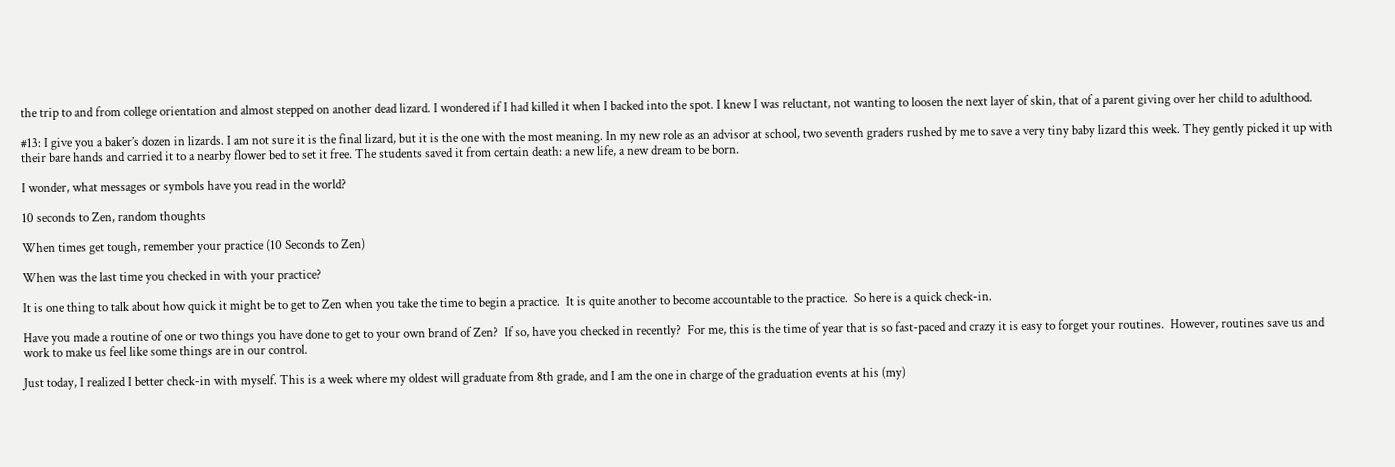the trip to and from college orientation and almost stepped on another dead lizard. I wondered if I had killed it when I backed into the spot. I knew I was reluctant, not wanting to loosen the next layer of skin, that of a parent giving over her child to adulthood.

#13: I give you a baker’s dozen in lizards. I am not sure it is the final lizard, but it is the one with the most meaning. In my new role as an advisor at school, two seventh graders rushed by me to save a very tiny baby lizard this week. They gently picked it up with their bare hands and carried it to a nearby flower bed to set it free. The students saved it from certain death: a new life, a new dream to be born.

I wonder, what messages or symbols have you read in the world?

10 seconds to Zen, random thoughts

When times get tough, remember your practice (10 Seconds to Zen)

When was the last time you checked in with your practice?

It is one thing to talk about how quick it might be to get to Zen when you take the time to begin a practice.  It is quite another to become accountable to the practice.  So here is a quick check-in.

Have you made a routine of one or two things you have done to get to your own brand of Zen?  If so, have you checked in recently?  For me, this is the time of year that is so fast-paced and crazy it is easy to forget your routines.  However, routines save us and work to make us feel like some things are in our control.

Just today, I realized I better check-in with myself. This is a week where my oldest will graduate from 8th grade, and I am the one in charge of the graduation events at his (my)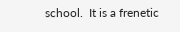school.  It is a frenetic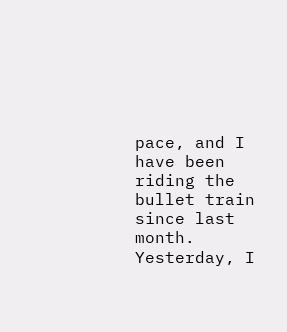pace, and I have been riding the bullet train since last month.  Yesterday, I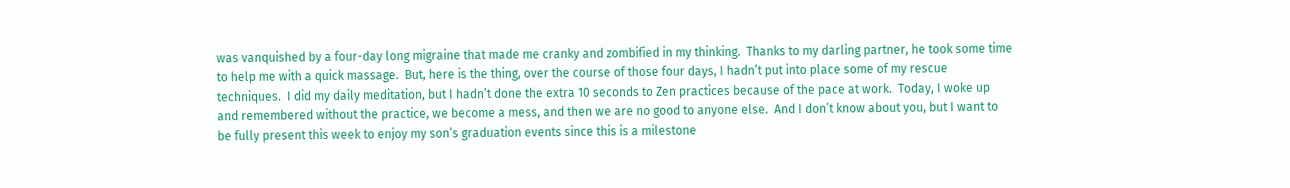was vanquished by a four-day long migraine that made me cranky and zombified in my thinking.  Thanks to my darling partner, he took some time to help me with a quick massage.  But, here is the thing, over the course of those four days, I hadn’t put into place some of my rescue techniques.  I did my daily meditation, but I hadn’t done the extra 10 seconds to Zen practices because of the pace at work.  Today, I woke up and remembered without the practice, we become a mess, and then we are no good to anyone else.  And I don’t know about you, but I want to be fully present this week to enjoy my son’s graduation events since this is a milestone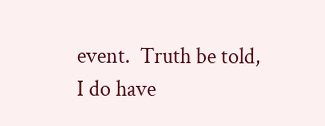event.  Truth be told, I do have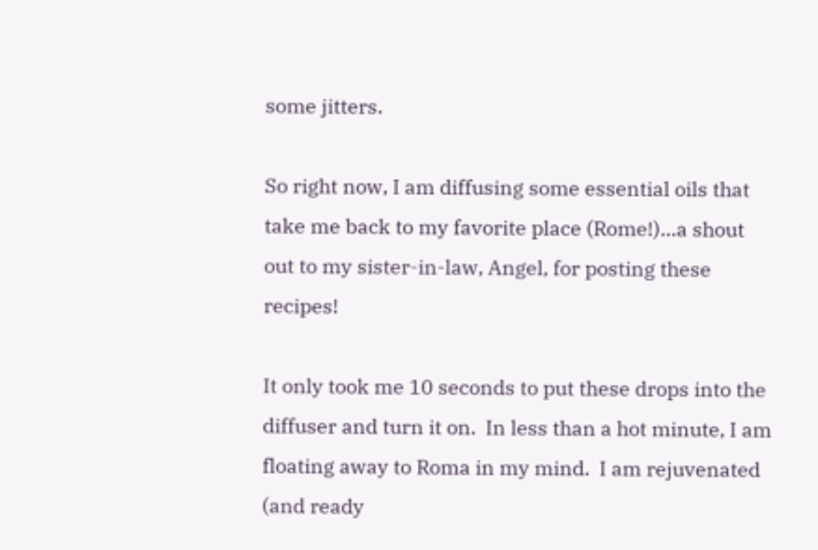some jitters.

So right now, I am diffusing some essential oils that take me back to my favorite place (Rome!)…a shout out to my sister-in-law, Angel, for posting these recipes!

It only took me 10 seconds to put these drops into the diffuser and turn it on.  In less than a hot minute, I am floating away to Roma in my mind.  I am rejuvenated (and ready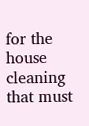for the house cleaning that must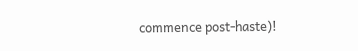commence post-haste)!